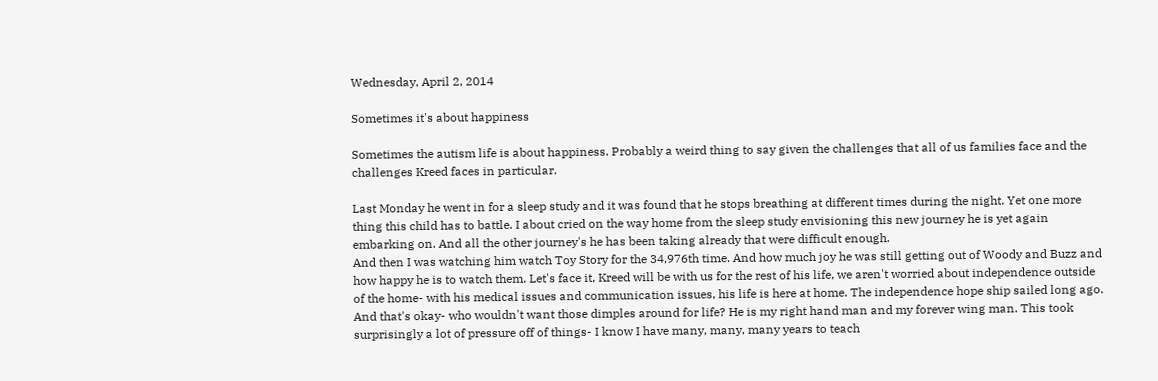Wednesday, April 2, 2014

Sometimes it's about happiness

Sometimes the autism life is about happiness. Probably a weird thing to say given the challenges that all of us families face and the challenges Kreed faces in particular.

Last Monday he went in for a sleep study and it was found that he stops breathing at different times during the night. Yet one more thing this child has to battle. I about cried on the way home from the sleep study envisioning this new journey he is yet again embarking on. And all the other journey's he has been taking already that were difficult enough.
And then I was watching him watch Toy Story for the 34,976th time. And how much joy he was still getting out of Woody and Buzz and how happy he is to watch them. Let's face it, Kreed will be with us for the rest of his life, we aren't worried about independence outside of the home- with his medical issues and communication issues, his life is here at home. The independence hope ship sailed long ago. And that's okay- who wouldn't want those dimples around for life? He is my right hand man and my forever wing man. This took surprisingly a lot of pressure off of things- I know I have many, many, many years to teach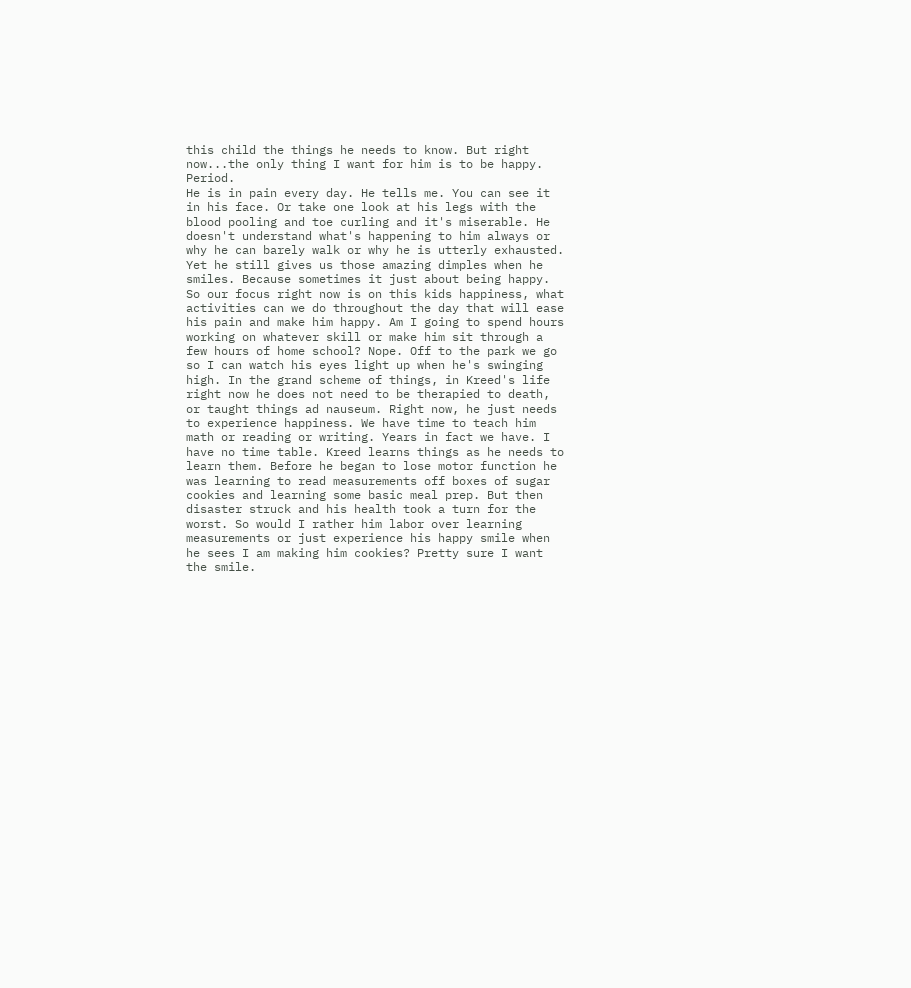this child the things he needs to know. But right now...the only thing I want for him is to be happy. Period.
He is in pain every day. He tells me. You can see it in his face. Or take one look at his legs with the blood pooling and toe curling and it's miserable. He doesn't understand what's happening to him always or why he can barely walk or why he is utterly exhausted. Yet he still gives us those amazing dimples when he smiles. Because sometimes it just about being happy.
So our focus right now is on this kids happiness, what activities can we do throughout the day that will ease his pain and make him happy. Am I going to spend hours working on whatever skill or make him sit through a few hours of home school? Nope. Off to the park we go so I can watch his eyes light up when he's swinging high. In the grand scheme of things, in Kreed's life right now he does not need to be therapied to death, or taught things ad nauseum. Right now, he just needs to experience happiness. We have time to teach him math or reading or writing. Years in fact we have. I have no time table. Kreed learns things as he needs to learn them. Before he began to lose motor function he was learning to read measurements off boxes of sugar cookies and learning some basic meal prep. But then disaster struck and his health took a turn for the worst. So would I rather him labor over learning measurements or just experience his happy smile when he sees I am making him cookies? Pretty sure I want the smile.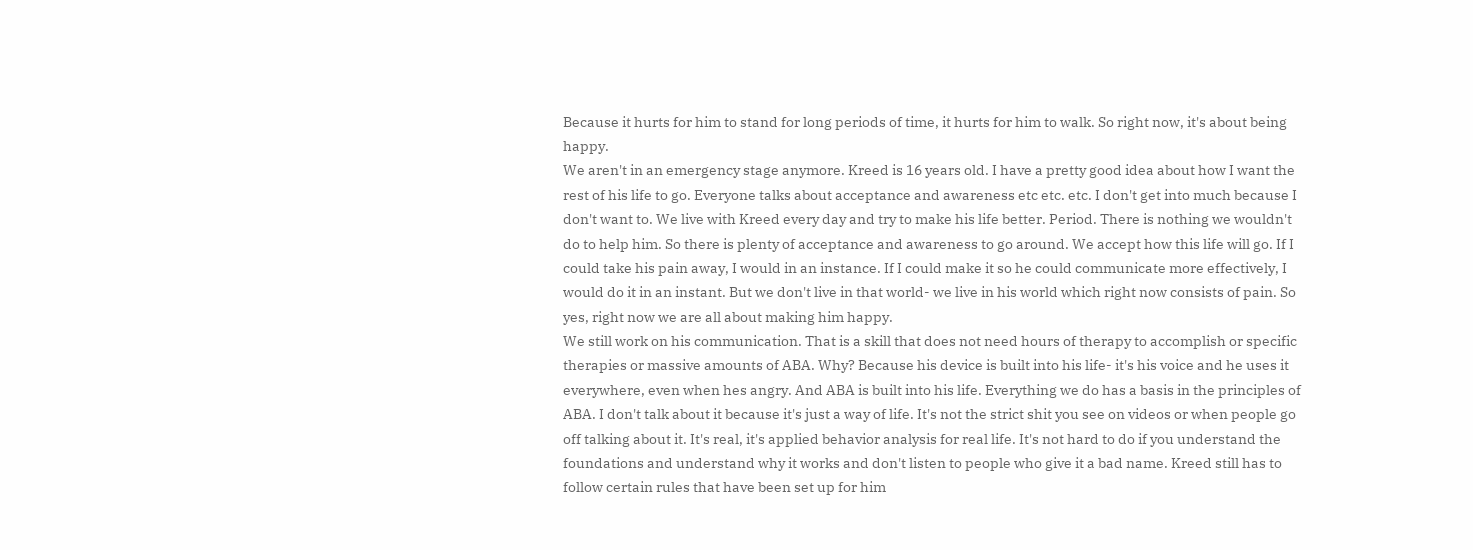Because it hurts for him to stand for long periods of time, it hurts for him to walk. So right now, it's about being happy.
We aren't in an emergency stage anymore. Kreed is 16 years old. I have a pretty good idea about how I want the rest of his life to go. Everyone talks about acceptance and awareness etc etc. etc. I don't get into much because I don't want to. We live with Kreed every day and try to make his life better. Period. There is nothing we wouldn't do to help him. So there is plenty of acceptance and awareness to go around. We accept how this life will go. If I could take his pain away, I would in an instance. If I could make it so he could communicate more effectively, I would do it in an instant. But we don't live in that world- we live in his world which right now consists of pain. So yes, right now we are all about making him happy.
We still work on his communication. That is a skill that does not need hours of therapy to accomplish or specific therapies or massive amounts of ABA. Why? Because his device is built into his life- it's his voice and he uses it everywhere, even when hes angry. And ABA is built into his life. Everything we do has a basis in the principles of ABA. I don't talk about it because it's just a way of life. It's not the strict shit you see on videos or when people go off talking about it. It's real, it's applied behavior analysis for real life. It's not hard to do if you understand the foundations and understand why it works and don't listen to people who give it a bad name. Kreed still has to follow certain rules that have been set up for him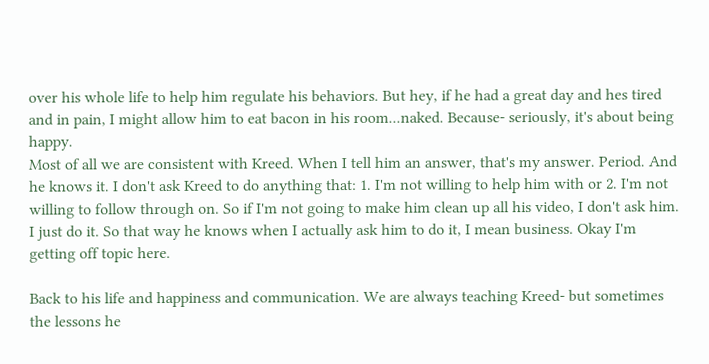over his whole life to help him regulate his behaviors. But hey, if he had a great day and hes tired and in pain, I might allow him to eat bacon in his room...naked. Because- seriously, it's about being happy.
Most of all we are consistent with Kreed. When I tell him an answer, that's my answer. Period. And he knows it. I don't ask Kreed to do anything that: 1. I'm not willing to help him with or 2. I'm not willing to follow through on. So if I'm not going to make him clean up all his video, I don't ask him. I just do it. So that way he knows when I actually ask him to do it, I mean business. Okay I'm getting off topic here.

Back to his life and happiness and communication. We are always teaching Kreed- but sometimes the lessons he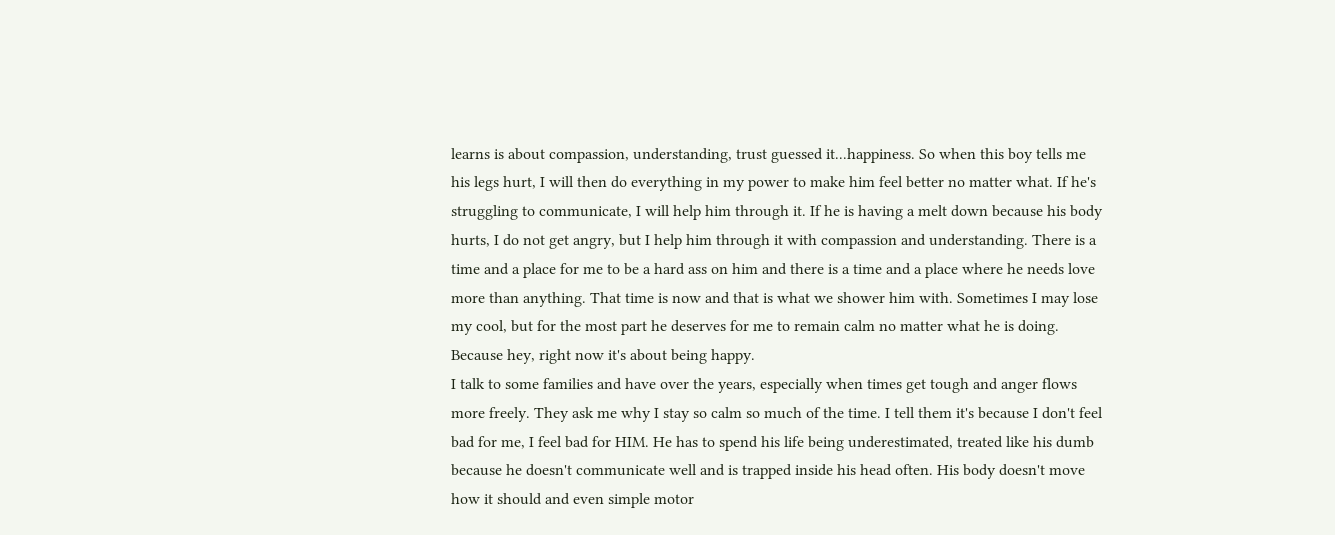learns is about compassion, understanding, trust guessed it...happiness. So when this boy tells me his legs hurt, I will then do everything in my power to make him feel better no matter what. If he's struggling to communicate, I will help him through it. If he is having a melt down because his body hurts, I do not get angry, but I help him through it with compassion and understanding. There is a time and a place for me to be a hard ass on him and there is a time and a place where he needs love more than anything. That time is now and that is what we shower him with. Sometimes I may lose my cool, but for the most part he deserves for me to remain calm no matter what he is doing. Because hey, right now it's about being happy.
I talk to some families and have over the years, especially when times get tough and anger flows more freely. They ask me why I stay so calm so much of the time. I tell them it's because I don't feel bad for me, I feel bad for HIM. He has to spend his life being underestimated, treated like his dumb because he doesn't communicate well and is trapped inside his head often. His body doesn't move how it should and even simple motor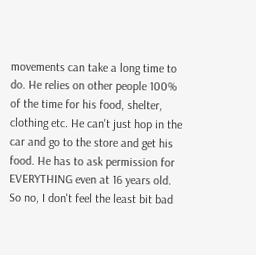movements can take a long time to do. He relies on other people 100% of the time for his food, shelter, clothing etc. He can't just hop in the car and go to the store and get his food. He has to ask permission for EVERYTHING even at 16 years old. So no, I don't feel the least bit bad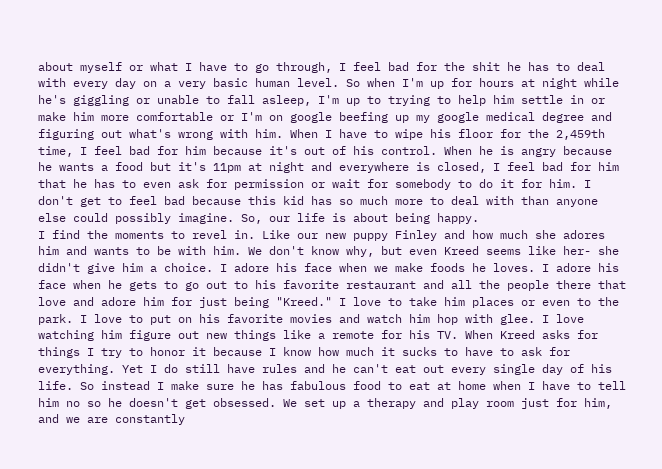about myself or what I have to go through, I feel bad for the shit he has to deal with every day on a very basic human level. So when I'm up for hours at night while he's giggling or unable to fall asleep, I'm up to trying to help him settle in or make him more comfortable or I'm on google beefing up my google medical degree and figuring out what's wrong with him. When I have to wipe his floor for the 2,459th time, I feel bad for him because it's out of his control. When he is angry because he wants a food but it's 11pm at night and everywhere is closed, I feel bad for him that he has to even ask for permission or wait for somebody to do it for him. I don't get to feel bad because this kid has so much more to deal with than anyone else could possibly imagine. So, our life is about being happy.
I find the moments to revel in. Like our new puppy Finley and how much she adores him and wants to be with him. We don't know why, but even Kreed seems like her- she didn't give him a choice. I adore his face when we make foods he loves. I adore his face when he gets to go out to his favorite restaurant and all the people there that love and adore him for just being "Kreed." I love to take him places or even to the park. I love to put on his favorite movies and watch him hop with glee. I love watching him figure out new things like a remote for his TV. When Kreed asks for things I try to honor it because I know how much it sucks to have to ask for everything. Yet I do still have rules and he can't eat out every single day of his life. So instead I make sure he has fabulous food to eat at home when I have to tell him no so he doesn't get obsessed. We set up a therapy and play room just for him, and we are constantly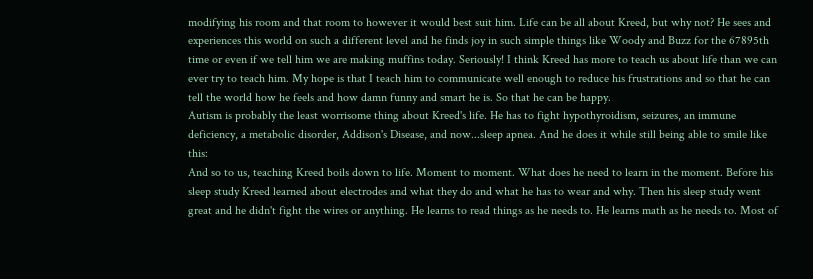modifying his room and that room to however it would best suit him. Life can be all about Kreed, but why not? He sees and experiences this world on such a different level and he finds joy in such simple things like Woody and Buzz for the 67895th time or even if we tell him we are making muffins today. Seriously! I think Kreed has more to teach us about life than we can ever try to teach him. My hope is that I teach him to communicate well enough to reduce his frustrations and so that he can tell the world how he feels and how damn funny and smart he is. So that he can be happy.
Autism is probably the least worrisome thing about Kreed's life. He has to fight hypothyroidism, seizures, an immune deficiency, a metabolic disorder, Addison's Disease, and now...sleep apnea. And he does it while still being able to smile like this:
And so to us, teaching Kreed boils down to life. Moment to moment. What does he need to learn in the moment. Before his sleep study Kreed learned about electrodes and what they do and what he has to wear and why. Then his sleep study went great and he didn't fight the wires or anything. He learns to read things as he needs to. He learns math as he needs to. Most of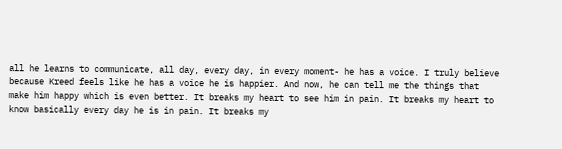all he learns to communicate, all day, every day, in every moment- he has a voice. I truly believe because Kreed feels like he has a voice he is happier. And now, he can tell me the things that make him happy which is even better. It breaks my heart to see him in pain. It breaks my heart to know basically every day he is in pain. It breaks my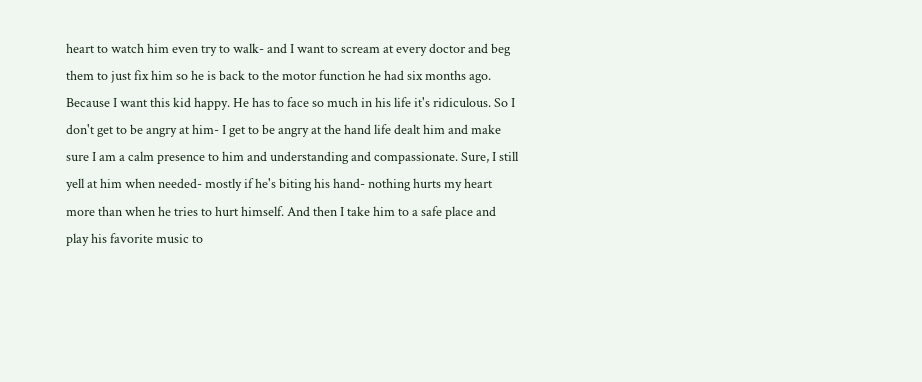heart to watch him even try to walk- and I want to scream at every doctor and beg them to just fix him so he is back to the motor function he had six months ago. Because I want this kid happy. He has to face so much in his life it's ridiculous. So I don't get to be angry at him- I get to be angry at the hand life dealt him and make sure I am a calm presence to him and understanding and compassionate. Sure, I still yell at him when needed- mostly if he's biting his hand- nothing hurts my heart more than when he tries to hurt himself. And then I take him to a safe place and play his favorite music to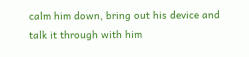calm him down, bring out his device and talk it through with him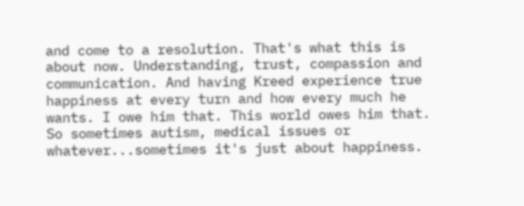and come to a resolution. That's what this is about now. Understanding, trust, compassion and communication. And having Kreed experience true happiness at every turn and how every much he wants. I owe him that. This world owes him that. So sometimes autism, medical issues or whatever...sometimes it's just about happiness.